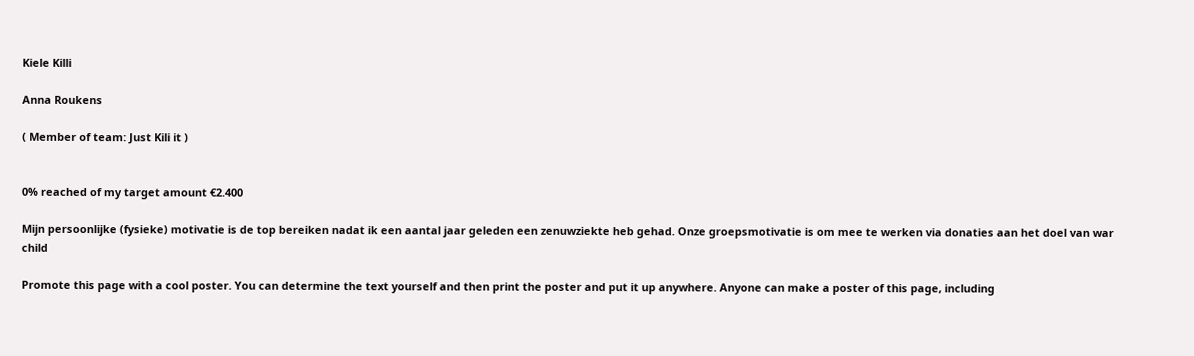Kiele Killi

Anna Roukens

( Member of team: Just Kili it )


0% reached of my target amount €2.400

Mijn persoonlijke (fysieke) motivatie is de top bereiken nadat ik een aantal jaar geleden een zenuwziekte heb gehad. Onze groepsmotivatie is om mee te werken via donaties aan het doel van war child

Promote this page with a cool poster. You can determine the text yourself and then print the poster and put it up anywhere. Anyone can make a poster of this page, including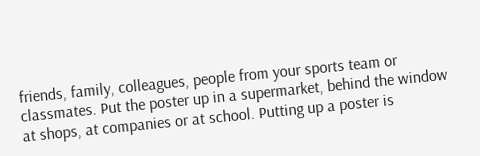friends, family, colleagues, people from your sports team or classmates. Put the poster up in a supermarket, behind the window at shops, at companies or at school. Putting up a poster is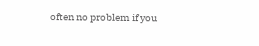often no problem if you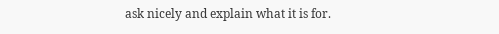ask nicely and explain what it is for.